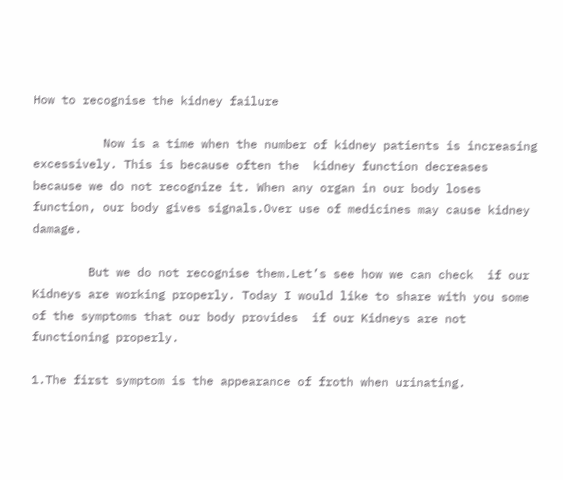How to recognise the kidney failure

          Now is a time when the number of kidney patients is increasing excessively. This is because often the  kidney function decreases because we do not recognize it. When any organ in our body loses function, our body gives signals.Over use of medicines may cause kidney damage.

        But we do not recognise them.Let’s see how we can check  if our Kidneys are working properly. Today I would like to share with you some of the symptoms that our body provides  if our Kidneys are not functioning properly.

1.The first symptom is the appearance of froth when urinating.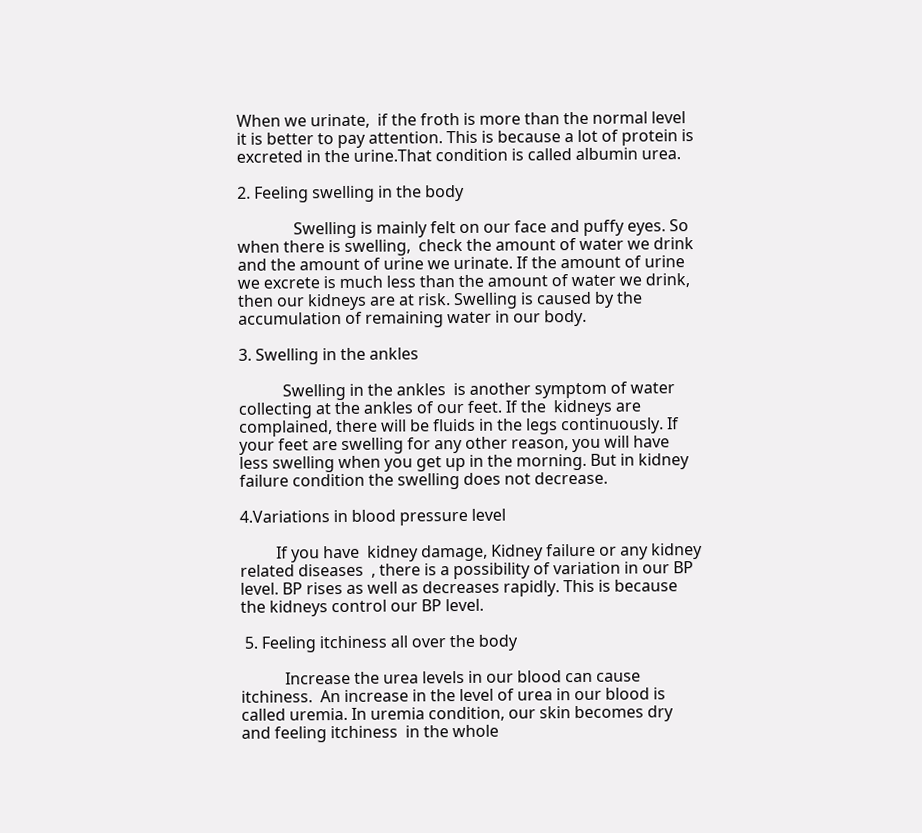When we urinate,  if the froth is more than the normal level it is better to pay attention. This is because a lot of protein is excreted in the urine.That condition is called albumin urea.

2. Feeling swelling in the body

              Swelling is mainly felt on our face and puffy eyes. So when there is swelling,  check the amount of water we drink and the amount of urine we urinate. If the amount of urine we excrete is much less than the amount of water we drink,  then our kidneys are at risk. Swelling is caused by the accumulation of remaining water in our body.

3. Swelling in the ankles

           Swelling in the ankles  is another symptom of water collecting at the ankles of our feet. If the  kidneys are complained, there will be fluids in the legs continuously. If your feet are swelling for any other reason, you will have less swelling when you get up in the morning. But in kidney failure condition the swelling does not decrease.

4.Variations in blood pressure level

         If you have  kidney damage, Kidney failure or any kidney related diseases  , there is a possibility of variation in our BP level. BP rises as well as decreases rapidly. This is because the kidneys control our BP level.

 5. Feeling itchiness all over the body

           Increase the urea levels in our blood can cause itchiness.  An increase in the level of urea in our blood is called uremia. In uremia condition, our skin becomes dry and feeling itchiness  in the whole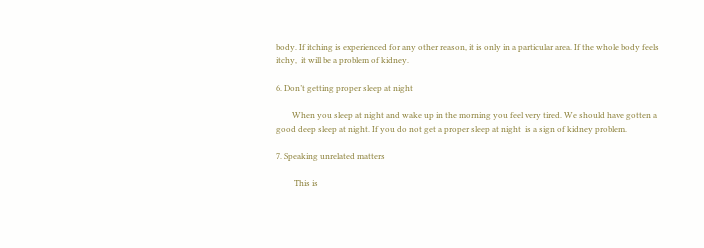body. If itching is experienced for any other reason, it is only in a particular area. If the whole body feels itchy,  it will be a problem of kidney.

6. Don’t getting proper sleep at night

        When you sleep at night and wake up in the morning you feel very tired. We should have gotten a good deep sleep at night. If you do not get a proper sleep at night  is a sign of kidney problem.

7. Speaking unrelated matters

         This is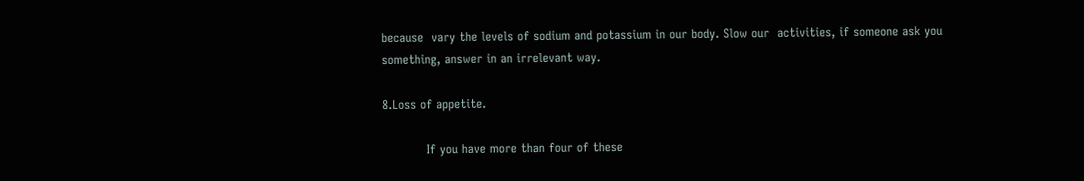because  vary the levels of sodium and potassium in our body. Slow our  activities, if someone ask you something, answer in an irrelevant way.

8.Loss of appetite.

           If you have more than four of these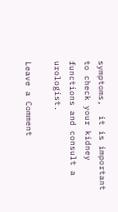symptoms,  it is important to check your kidney functions and consult a urologist.

Leave a Comment